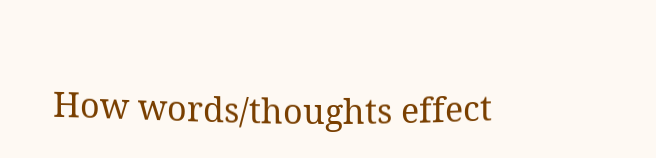How words/thoughts effect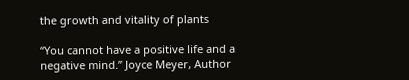the growth and vitality of plants

“You cannot have a positive life and a negative mind.” Joyce Meyer, Author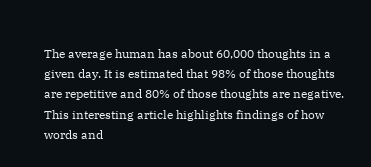The average human has about 60,000 thoughts in a given day. It is estimated that 98% of those thoughts are repetitive and 80% of those thoughts are negative.  This interesting article highlights findings of how words and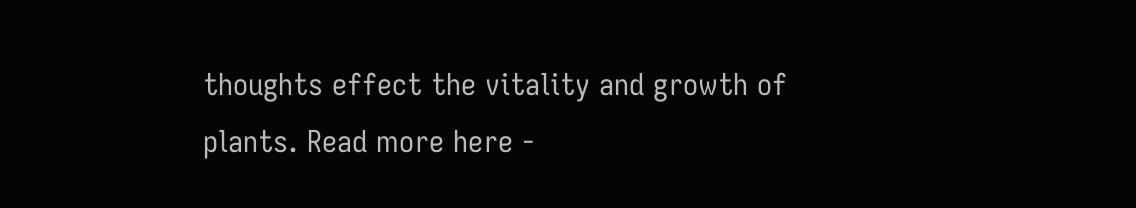thoughts effect the vitality and growth of plants. Read more here -